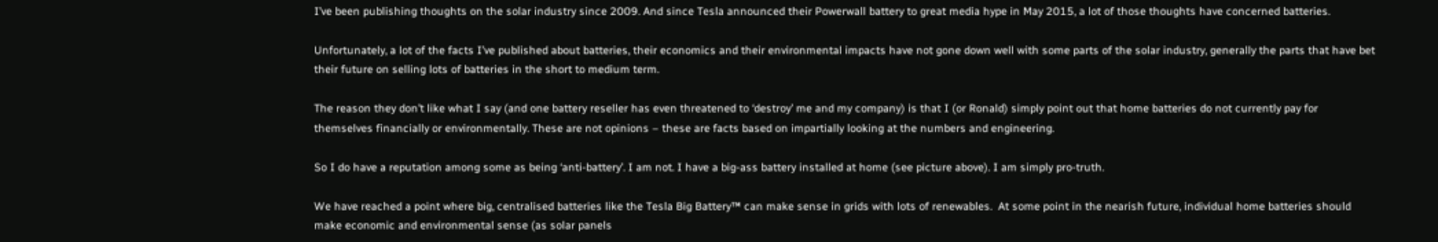I’ve been publishing thoughts on the solar industry since 2009. And since Tesla announced their Powerwall battery to great media hype in May 2015, a lot of those thoughts have concerned batteries.

Unfortunately, a lot of the facts I’ve published about batteries, their economics and their environmental impacts have not gone down well with some parts of the solar industry, generally the parts that have bet their future on selling lots of batteries in the short to medium term.

The reason they don’t like what I say (and one battery reseller has even threatened to ‘destroy’ me and my company) is that I (or Ronald) simply point out that home batteries do not currently pay for themselves financially or environmentally. These are not opinions – these are facts based on impartially looking at the numbers and engineering.

So I do have a reputation among some as being ‘anti-battery’. I am not. I have a big-ass battery installed at home (see picture above). I am simply pro-truth.

We have reached a point where big, centralised batteries like the Tesla Big Battery™ can make sense in grids with lots of renewables.  At some point in the nearish future, individual home batteries should make economic and environmental sense (as solar panels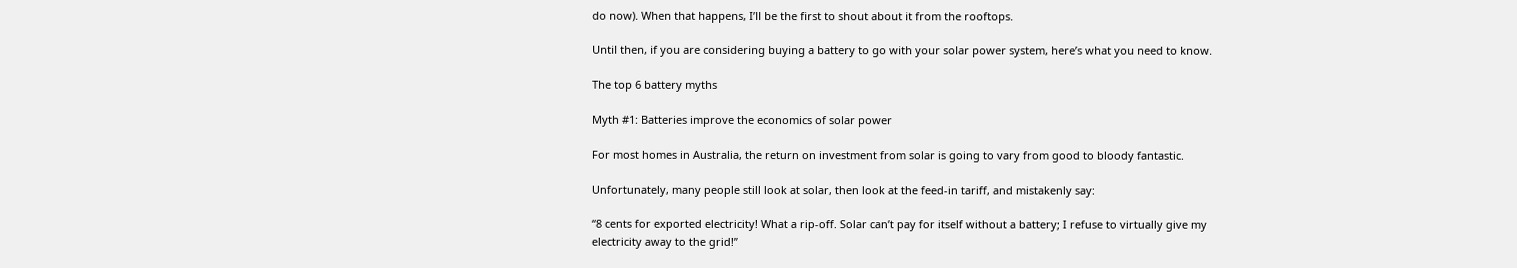do now). When that happens, I’ll be the first to shout about it from the rooftops.

Until then, if you are considering buying a battery to go with your solar power system, here’s what you need to know.

The top 6 battery myths

Myth #1: Batteries improve the economics of solar power

For most homes in Australia, the return on investment from solar is going to vary from good to bloody fantastic.

Unfortunately, many people still look at solar, then look at the feed-in tariff, and mistakenly say:

“8 cents for exported electricity! What a rip-off. Solar can’t pay for itself without a battery; I refuse to virtually give my electricity away to the grid!”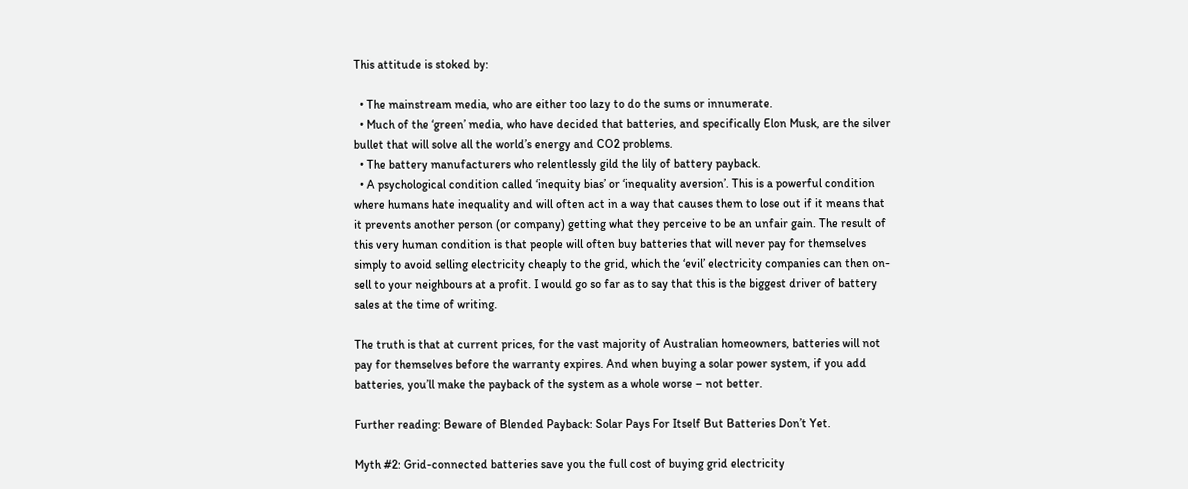This attitude is stoked by:

  • The mainstream media, who are either too lazy to do the sums or innumerate.
  • Much of the ‘green’ media, who have decided that batteries, and specifically Elon Musk, are the silver bullet that will solve all the world’s energy and CO2 problems.
  • The battery manufacturers who relentlessly gild the lily of battery payback.
  • A psychological condition called ‘inequity bias’ or ‘inequality aversion’. This is a powerful condition where humans hate inequality and will often act in a way that causes them to lose out if it means that it prevents another person (or company) getting what they perceive to be an unfair gain. The result of this very human condition is that people will often buy batteries that will never pay for themselves simply to avoid selling electricity cheaply to the grid, which the ‘evil’ electricity companies can then on-sell to your neighbours at a profit. I would go so far as to say that this is the biggest driver of battery sales at the time of writing.

The truth is that at current prices, for the vast majority of Australian homeowners, batteries will not pay for themselves before the warranty expires. And when buying a solar power system, if you add batteries, you’ll make the payback of the system as a whole worse – not better.

Further reading: Beware of Blended Payback: Solar Pays For Itself But Batteries Don’t Yet.

Myth #2: Grid-connected batteries save you the full cost of buying grid electricity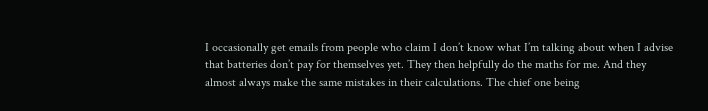I occasionally get emails from people who claim I don’t know what I’m talking about when I advise that batteries don’t pay for themselves yet. They then helpfully do the maths for me. And they almost always make the same mistakes in their calculations. The chief one being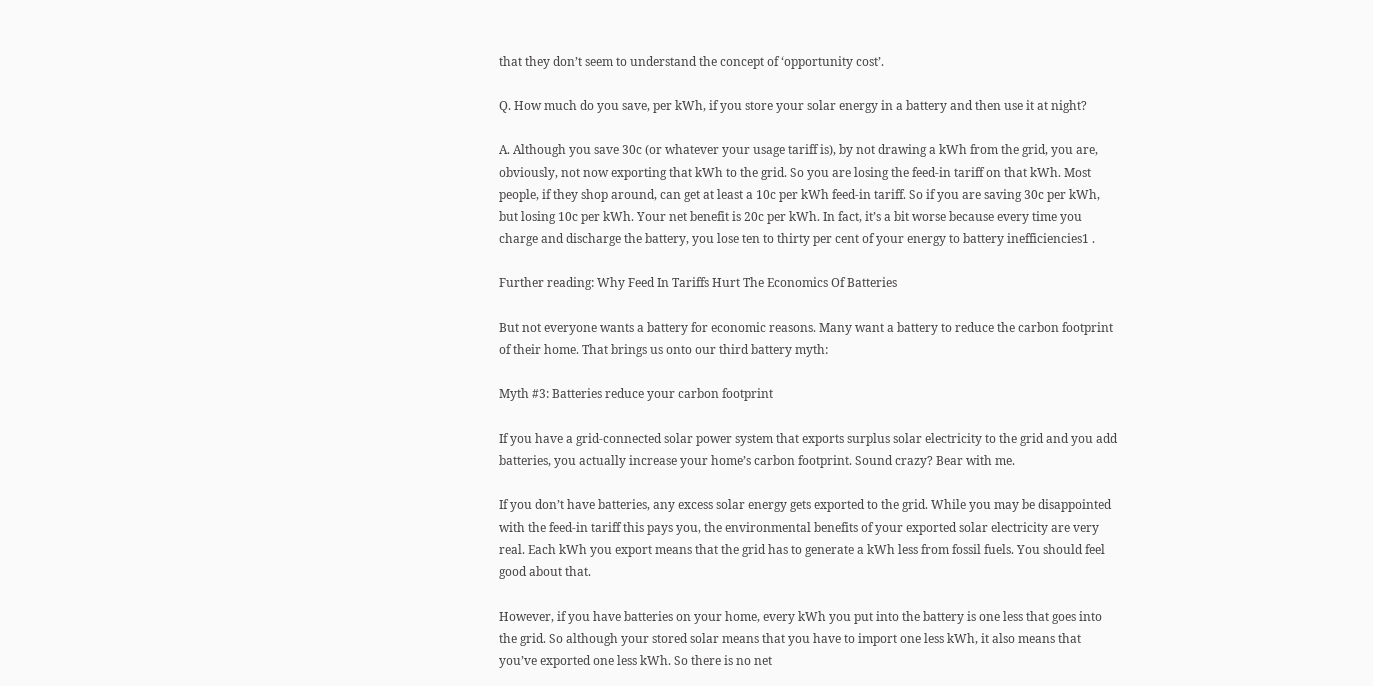that they don’t seem to understand the concept of ‘opportunity cost’.

Q. How much do you save, per kWh, if you store your solar energy in a battery and then use it at night?

A. Although you save 30c (or whatever your usage tariff is), by not drawing a kWh from the grid, you are, obviously, not now exporting that kWh to the grid. So you are losing the feed-in tariff on that kWh. Most people, if they shop around, can get at least a 10c per kWh feed-in tariff. So if you are saving 30c per kWh, but losing 10c per kWh. Your net benefit is 20c per kWh. In fact, it’s a bit worse because every time you charge and discharge the battery, you lose ten to thirty per cent of your energy to battery inefficiencies1 .

Further reading: Why Feed In Tariffs Hurt The Economics Of Batteries

But not everyone wants a battery for economic reasons. Many want a battery to reduce the carbon footprint of their home. That brings us onto our third battery myth:

Myth #3: Batteries reduce your carbon footprint

If you have a grid-connected solar power system that exports surplus solar electricity to the grid and you add batteries, you actually increase your home’s carbon footprint. Sound crazy? Bear with me.

If you don’t have batteries, any excess solar energy gets exported to the grid. While you may be disappointed with the feed-in tariff this pays you, the environmental benefits of your exported solar electricity are very real. Each kWh you export means that the grid has to generate a kWh less from fossil fuels. You should feel good about that.

However, if you have batteries on your home, every kWh you put into the battery is one less that goes into the grid. So although your stored solar means that you have to import one less kWh, it also means that you’ve exported one less kWh. So there is no net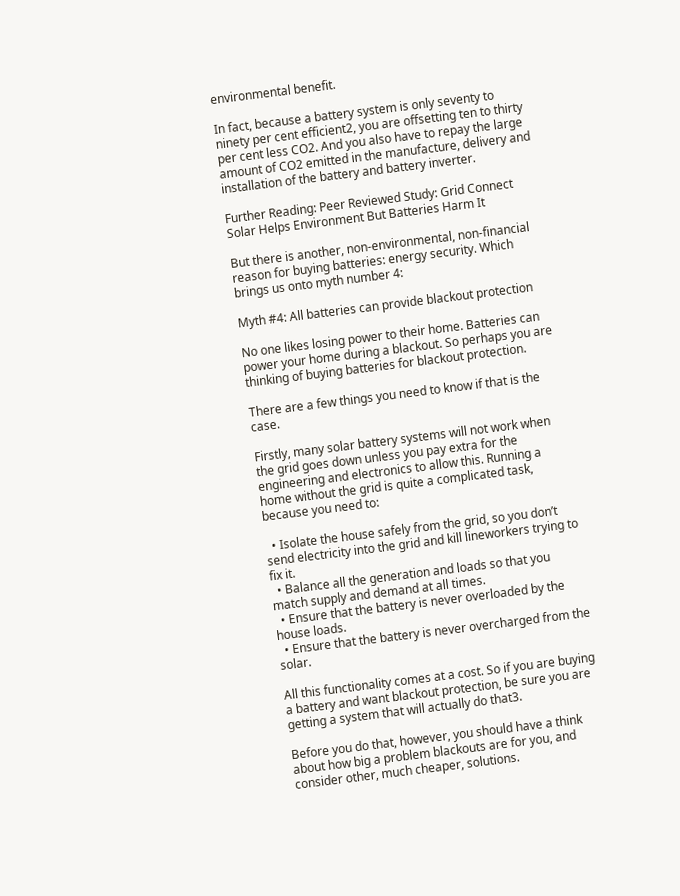environmental benefit.

In fact, because a battery system is only seventy to ninety per cent efficient2, you are offsetting ten to thirty per cent less CO2. And you also have to repay the large amount of CO2 emitted in the manufacture, delivery and installation of the battery and battery inverter.

Further Reading: Peer Reviewed Study: Grid Connect Solar Helps Environment But Batteries Harm It

But there is another, non-environmental, non-financial reason for buying batteries: energy security. Which brings us onto myth number 4:

Myth #4: All batteries can provide blackout protection

No one likes losing power to their home. Batteries can power your home during a blackout. So perhaps you are thinking of buying batteries for blackout protection.

There are a few things you need to know if that is the case.

Firstly, many solar battery systems will not work when the grid goes down unless you pay extra for the engineering and electronics to allow this. Running a home without the grid is quite a complicated task, because you need to:

  • Isolate the house safely from the grid, so you don’t send electricity into the grid and kill lineworkers trying to fix it.
  • Balance all the generation and loads so that you match supply and demand at all times.
  • Ensure that the battery is never overloaded by the house loads.
  • Ensure that the battery is never overcharged from the solar.

All this functionality comes at a cost. So if you are buying a battery and want blackout protection, be sure you are getting a system that will actually do that3.

Before you do that, however, you should have a think about how big a problem blackouts are for you, and consider other, much cheaper, solutions.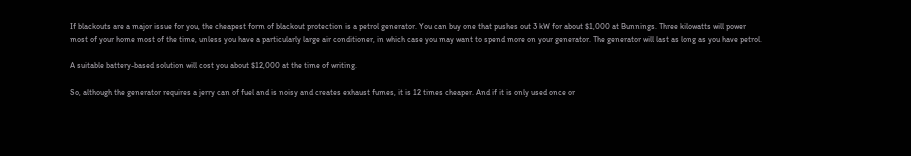If blackouts are a major issue for you, the cheapest form of blackout protection is a petrol generator. You can buy one that pushes out 3 kW for about $1,000 at Bunnings. Three kilowatts will power most of your home most of the time, unless you have a particularly large air conditioner, in which case you may want to spend more on your generator. The generator will last as long as you have petrol.

A suitable battery-based solution will cost you about $12,000 at the time of writing.

So, although the generator requires a jerry can of fuel and is noisy and creates exhaust fumes, it is 12 times cheaper. And if it is only used once or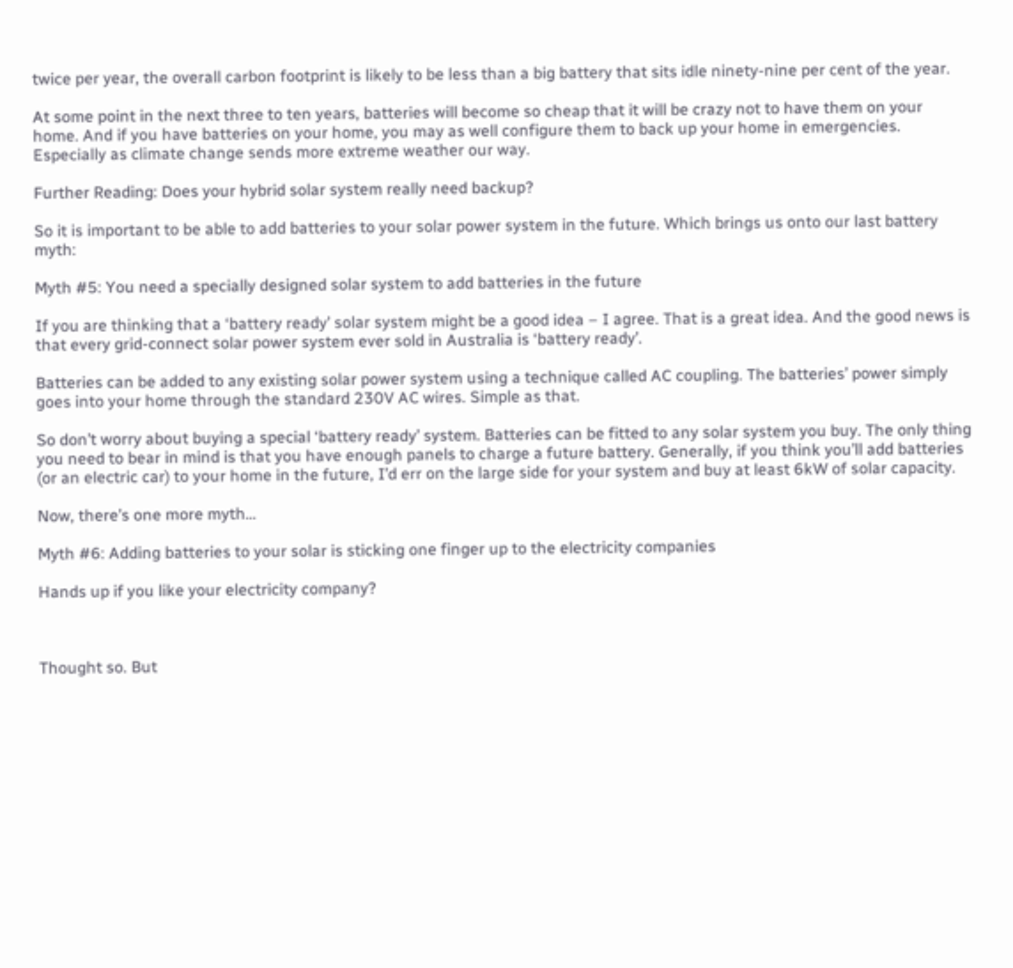twice per year, the overall carbon footprint is likely to be less than a big battery that sits idle ninety-nine per cent of the year.

At some point in the next three to ten years, batteries will become so cheap that it will be crazy not to have them on your home. And if you have batteries on your home, you may as well configure them to back up your home in emergencies. Especially as climate change sends more extreme weather our way.

Further Reading: Does your hybrid solar system really need backup?

So it is important to be able to add batteries to your solar power system in the future. Which brings us onto our last battery myth:

Myth #5: You need a specially designed solar system to add batteries in the future

If you are thinking that a ‘battery ready’ solar system might be a good idea – I agree. That is a great idea. And the good news is that every grid-connect solar power system ever sold in Australia is ‘battery ready’.

Batteries can be added to any existing solar power system using a technique called AC coupling. The batteries’ power simply goes into your home through the standard 230V AC wires. Simple as that.

So don’t worry about buying a special ‘battery ready’ system. Batteries can be fitted to any solar system you buy. The only thing you need to bear in mind is that you have enough panels to charge a future battery. Generally, if you think you’ll add batteries (or an electric car) to your home in the future, I’d err on the large side for your system and buy at least 6kW of solar capacity.

Now, there’s one more myth…

Myth #6: Adding batteries to your solar is sticking one finger up to the electricity companies

Hands up if you like your electricity company?



Thought so. But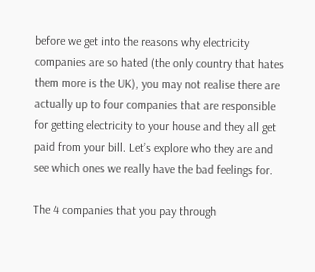before we get into the reasons why electricity companies are so hated (the only country that hates them more is the UK), you may not realise there are actually up to four companies that are responsible for getting electricity to your house and they all get paid from your bill. Let’s explore who they are and see which ones we really have the bad feelings for.

The 4 companies that you pay through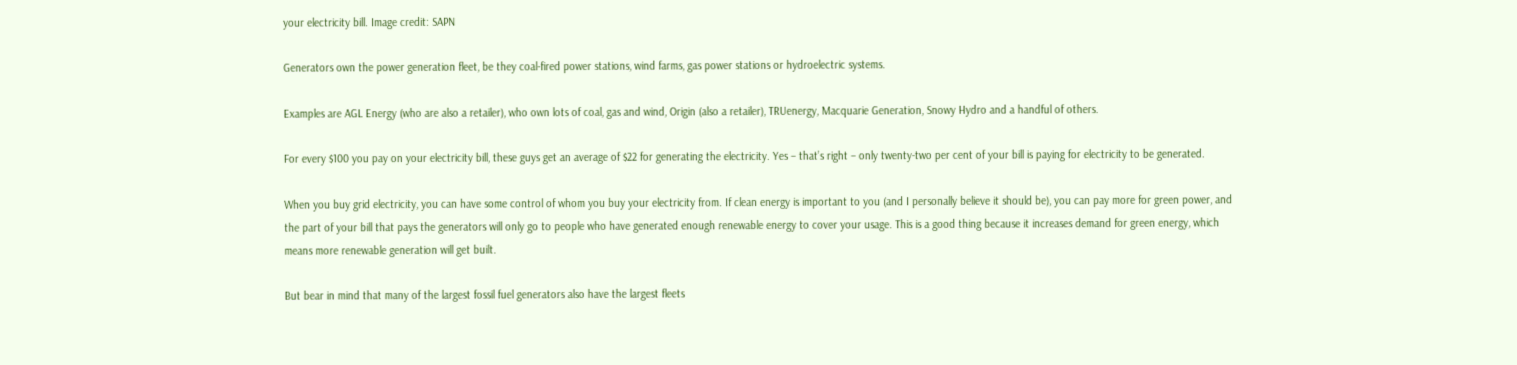your electricity bill. Image credit: SAPN

Generators own the power generation fleet, be they coal-fired power stations, wind farms, gas power stations or hydroelectric systems.

Examples are AGL Energy (who are also a retailer), who own lots of coal, gas and wind, Origin (also a retailer), TRUenergy, Macquarie Generation, Snowy Hydro and a handful of others.

For every $100 you pay on your electricity bill, these guys get an average of $22 for generating the electricity. Yes – that’s right – only twenty-two per cent of your bill is paying for electricity to be generated.

When you buy grid electricity, you can have some control of whom you buy your electricity from. If clean energy is important to you (and I personally believe it should be), you can pay more for green power, and the part of your bill that pays the generators will only go to people who have generated enough renewable energy to cover your usage. This is a good thing because it increases demand for green energy, which means more renewable generation will get built.

But bear in mind that many of the largest fossil fuel generators also have the largest fleets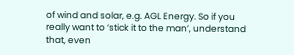of wind and solar, e.g. AGL Energy. So if you really want to ‘stick it to the man’, understand that, even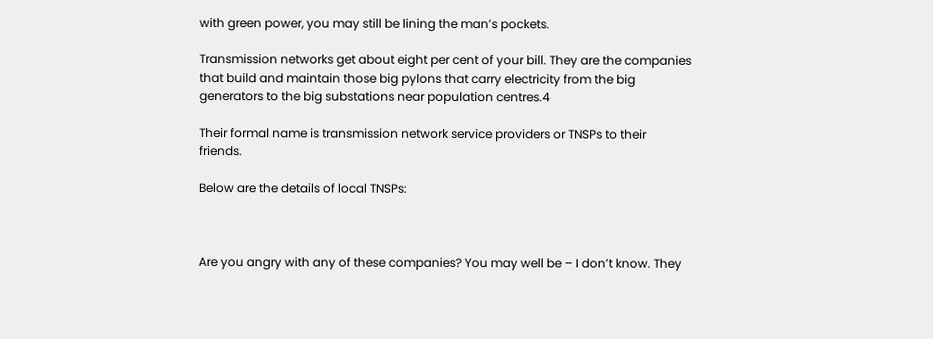with green power, you may still be lining the man’s pockets.

Transmission networks get about eight per cent of your bill. They are the companies that build and maintain those big pylons that carry electricity from the big generators to the big substations near population centres.4

Their formal name is transmission network service providers or TNSPs to their friends.

Below are the details of local TNSPs:



Are you angry with any of these companies? You may well be – I don’t know. They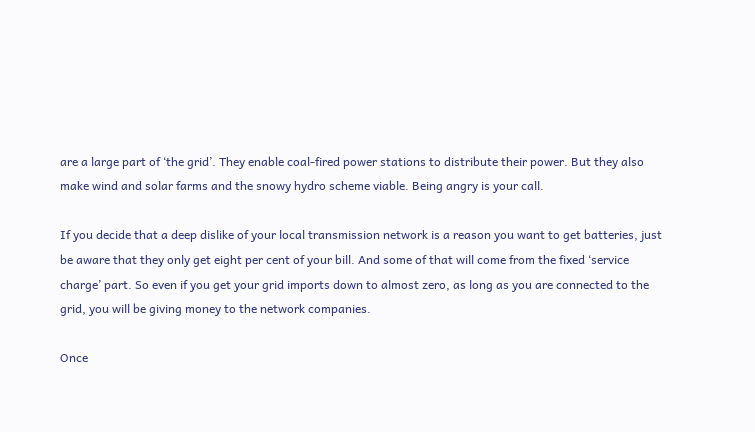are a large part of ‘the grid’. They enable coal-fired power stations to distribute their power. But they also make wind and solar farms and the snowy hydro scheme viable. Being angry is your call.

If you decide that a deep dislike of your local transmission network is a reason you want to get batteries, just be aware that they only get eight per cent of your bill. And some of that will come from the fixed ‘service charge’ part. So even if you get your grid imports down to almost zero, as long as you are connected to the grid, you will be giving money to the network companies.

Once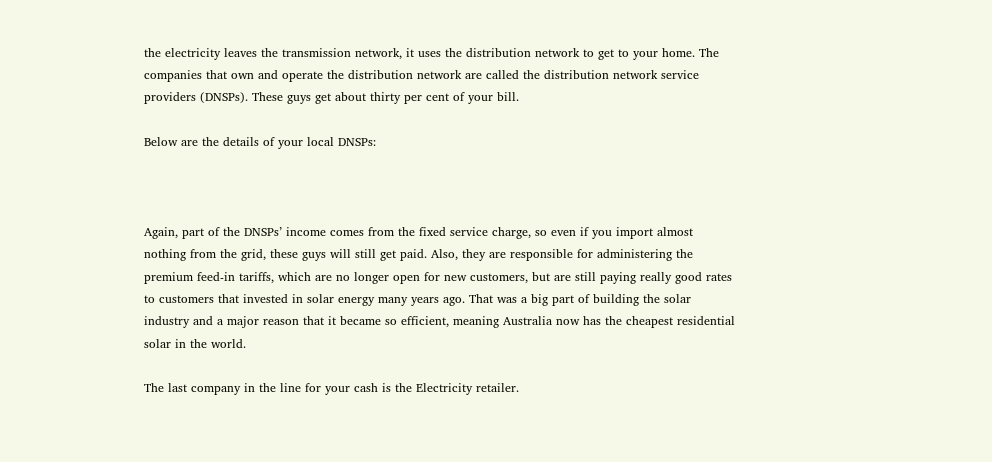the electricity leaves the transmission network, it uses the distribution network to get to your home. The companies that own and operate the distribution network are called the distribution network service providers (DNSPs). These guys get about thirty per cent of your bill.

Below are the details of your local DNSPs:



Again, part of the DNSPs’ income comes from the fixed service charge, so even if you import almost nothing from the grid, these guys will still get paid. Also, they are responsible for administering the premium feed-in tariffs, which are no longer open for new customers, but are still paying really good rates to customers that invested in solar energy many years ago. That was a big part of building the solar industry and a major reason that it became so efficient, meaning Australia now has the cheapest residential solar in the world.

The last company in the line for your cash is the Electricity retailer.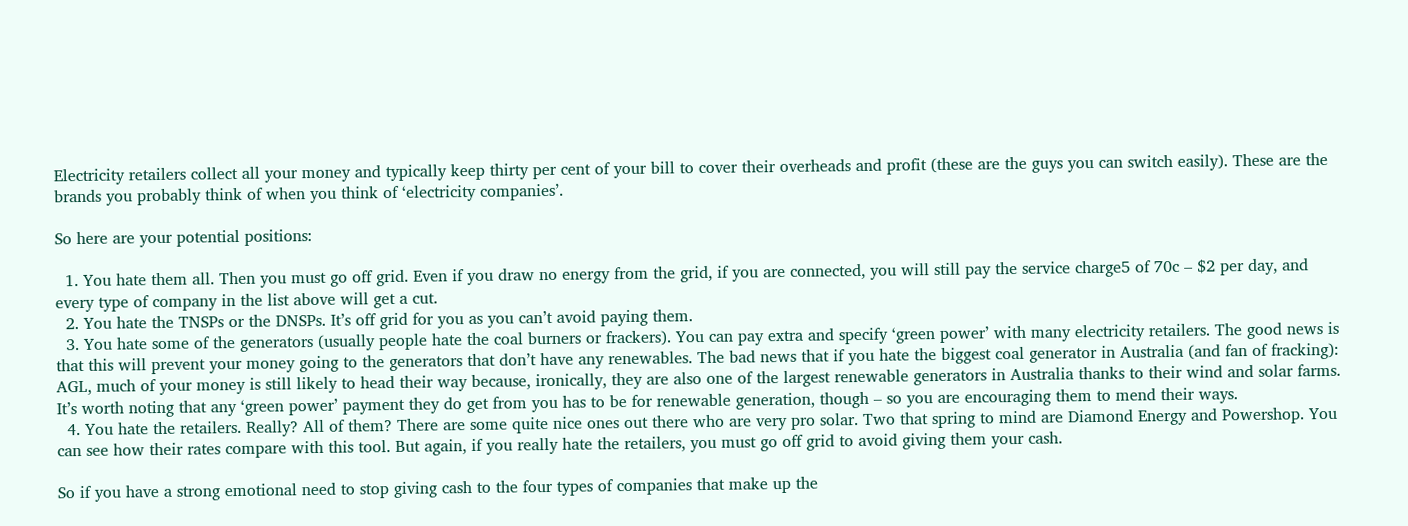Electricity retailers collect all your money and typically keep thirty per cent of your bill to cover their overheads and profit (these are the guys you can switch easily). These are the brands you probably think of when you think of ‘electricity companies’.

So here are your potential positions:

  1. You hate them all. Then you must go off grid. Even if you draw no energy from the grid, if you are connected, you will still pay the service charge5 of 70c – $2 per day, and every type of company in the list above will get a cut.
  2. You hate the TNSPs or the DNSPs. It’s off grid for you as you can’t avoid paying them.
  3. You hate some of the generators (usually people hate the coal burners or frackers). You can pay extra and specify ‘green power’ with many electricity retailers. The good news is that this will prevent your money going to the generators that don’t have any renewables. The bad news that if you hate the biggest coal generator in Australia (and fan of fracking): AGL, much of your money is still likely to head their way because, ironically, they are also one of the largest renewable generators in Australia thanks to their wind and solar farms. It’s worth noting that any ‘green power’ payment they do get from you has to be for renewable generation, though – so you are encouraging them to mend their ways.
  4. You hate the retailers. Really? All of them? There are some quite nice ones out there who are very pro solar. Two that spring to mind are Diamond Energy and Powershop. You can see how their rates compare with this tool. But again, if you really hate the retailers, you must go off grid to avoid giving them your cash.

So if you have a strong emotional need to stop giving cash to the four types of companies that make up the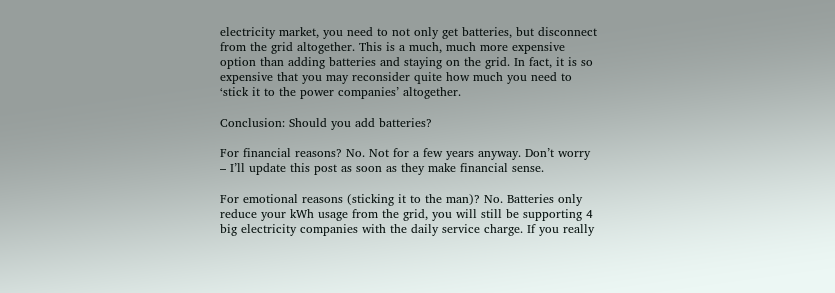electricity market, you need to not only get batteries, but disconnect from the grid altogether. This is a much, much more expensive option than adding batteries and staying on the grid. In fact, it is so expensive that you may reconsider quite how much you need to ‘stick it to the power companies’ altogether.

Conclusion: Should you add batteries?

For financial reasons? No. Not for a few years anyway. Don’t worry – I’ll update this post as soon as they make financial sense.

For emotional reasons (sticking it to the man)? No. Batteries only reduce your kWh usage from the grid, you will still be supporting 4 big electricity companies with the daily service charge. If you really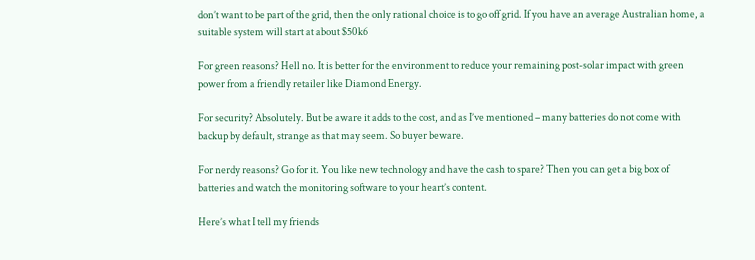don’t want to be part of the grid, then the only rational choice is to go off grid. If you have an average Australian home, a suitable system will start at about $50k6

For green reasons? Hell no. It is better for the environment to reduce your remaining post-solar impact with green power from a friendly retailer like Diamond Energy.

For security? Absolutely. But be aware it adds to the cost, and as I’ve mentioned – many batteries do not come with backup by default, strange as that may seem. So buyer beware.

For nerdy reasons? Go for it. You like new technology and have the cash to spare? Then you can get a big box of batteries and watch the monitoring software to your heart’s content.

Here’s what I tell my friends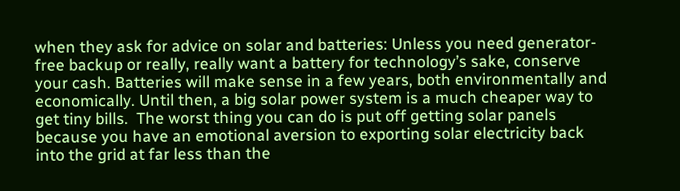when they ask for advice on solar and batteries: Unless you need generator-free backup or really, really want a battery for technology’s sake, conserve your cash. Batteries will make sense in a few years, both environmentally and economically. Until then, a big solar power system is a much cheaper way to get tiny bills.  The worst thing you can do is put off getting solar panels because you have an emotional aversion to exporting solar electricity back into the grid at far less than the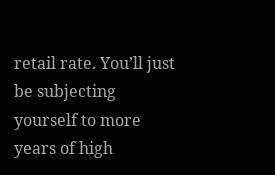retail rate. You’ll just be subjecting yourself to more years of high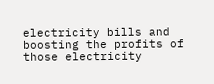electricity bills and boosting the profits of those electricity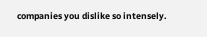companies you dislike so intensely.